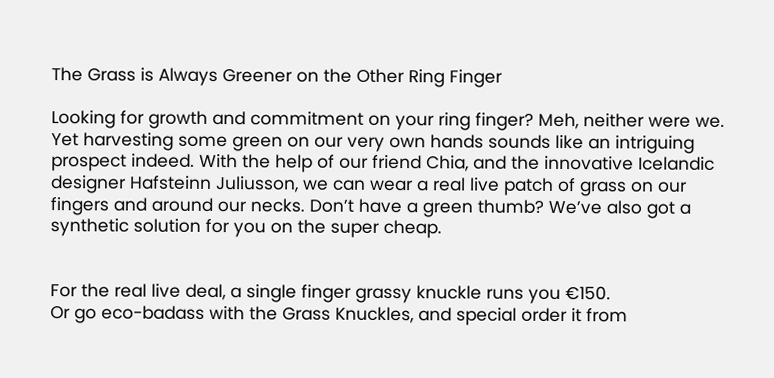The Grass is Always Greener on the Other Ring Finger

Looking for growth and commitment on your ring finger? Meh, neither were we. Yet harvesting some green on our very own hands sounds like an intriguing prospect indeed. With the help of our friend Chia, and the innovative Icelandic designer Hafsteinn Juliusson, we can wear a real live patch of grass on our fingers and around our necks. Don’t have a green thumb? We’ve also got a synthetic solution for you on the super cheap.


For the real live deal, a single finger grassy knuckle runs you €150.
Or go eco-badass with the Grass Knuckles, and special order it from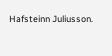Hafsteinn Juliusson.